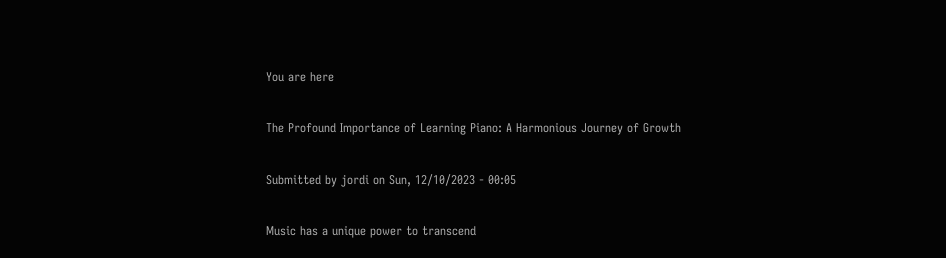You are here

The Profound Importance of Learning Piano: A Harmonious Journey of Growth

Submitted by jordi on Sun, 12/10/2023 - 00:05

Music has a unique power to transcend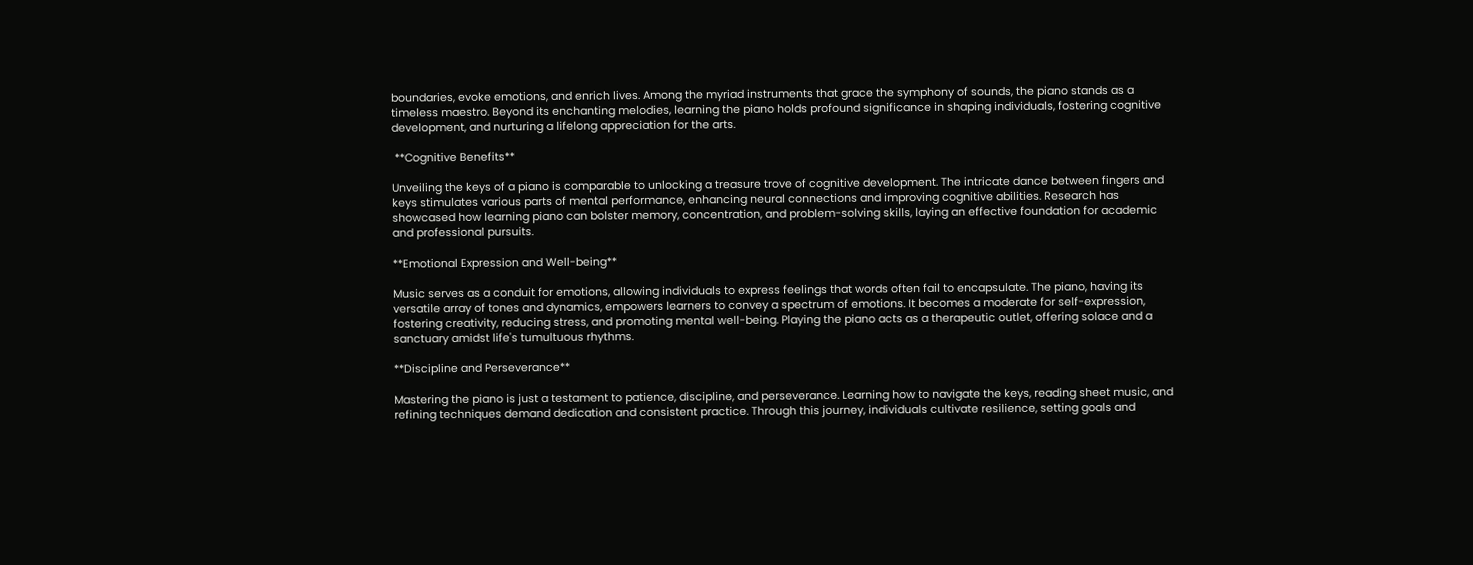boundaries, evoke emotions, and enrich lives. Among the myriad instruments that grace the symphony of sounds, the piano stands as a timeless maestro. Beyond its enchanting melodies, learning the piano holds profound significance in shaping individuals, fostering cognitive development, and nurturing a lifelong appreciation for the arts.

 **Cognitive Benefits**

Unveiling the keys of a piano is comparable to unlocking a treasure trove of cognitive development. The intricate dance between fingers and keys stimulates various parts of mental performance, enhancing neural connections and improving cognitive abilities. Research has showcased how learning piano can bolster memory, concentration, and problem-solving skills, laying an effective foundation for academic and professional pursuits.

**Emotional Expression and Well-being**

Music serves as a conduit for emotions, allowing individuals to express feelings that words often fail to encapsulate. The piano, having its versatile array of tones and dynamics, empowers learners to convey a spectrum of emotions. It becomes a moderate for self-expression, fostering creativity, reducing stress, and promoting mental well-being. Playing the piano acts as a therapeutic outlet, offering solace and a sanctuary amidst life's tumultuous rhythms.

**Discipline and Perseverance**

Mastering the piano is just a testament to patience, discipline, and perseverance. Learning how to navigate the keys, reading sheet music, and refining techniques demand dedication and consistent practice. Through this journey, individuals cultivate resilience, setting goals and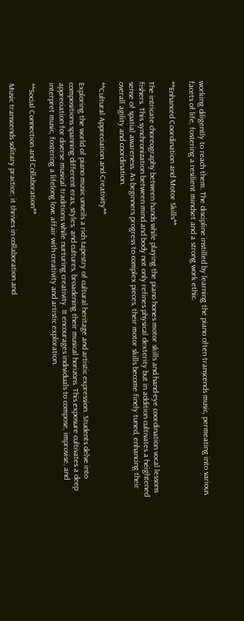working diligently to reach them. The discipline instilled by learning the piano often transcends music, permeating into various facets of life, fostering a resilient mindset and a strong work ethic.

**Enhanced Coordination and Motor Skills**

The intricate choreography between hands while playing the piano hones motor skills and hand-eye coordination vocal lessons fishers. This synchronization between mind and body not only refines physical dexterity but in addition cultivates a heightened sense of spatial awareness. As beginners progress to complex pieces, their motor skills become finely tuned, enhancing their overall agility and coordination.

**Cultural Appreciation and Creativity**

Exploring the world of piano music unveils a rich tapestry of cultural heritage and artistic expression. Students delve into compositions spanning different eras, styles, and cultures, broadening their musical horizons. This exposure cultivates a deep appreciation for diverse musical traditions while nurturing creativity. It encourages individuals to compose, improvise, and interpret music, fostering a lifelong love affair with creativity and artistic exploration.

**Social Connection and Collaboration**

Music transcends solitary practice; it thrives in collaboration and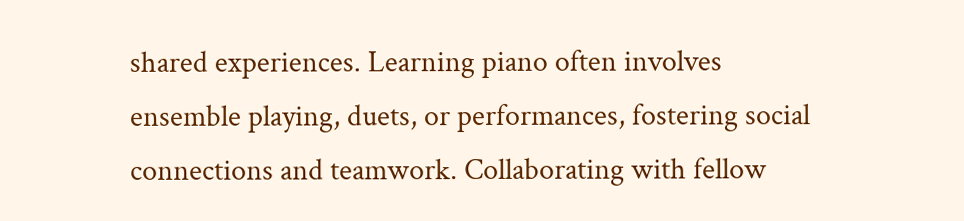shared experiences. Learning piano often involves ensemble playing, duets, or performances, fostering social connections and teamwork. Collaborating with fellow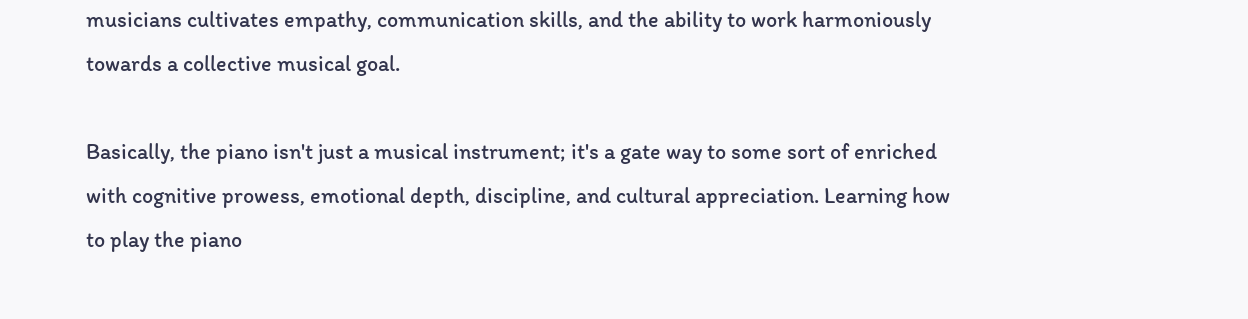musicians cultivates empathy, communication skills, and the ability to work harmoniously towards a collective musical goal.

Basically, the piano isn't just a musical instrument; it's a gate way to some sort of enriched with cognitive prowess, emotional depth, discipline, and cultural appreciation. Learning how to play the piano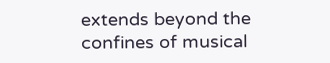extends beyond the confines of musical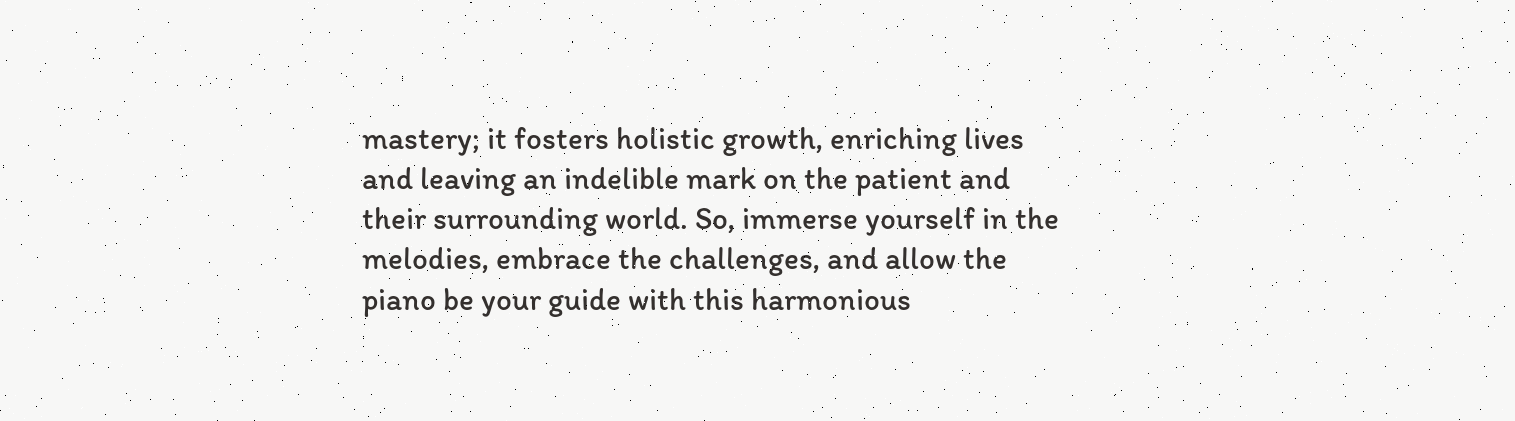mastery; it fosters holistic growth, enriching lives and leaving an indelible mark on the patient and their surrounding world. So, immerse yourself in the melodies, embrace the challenges, and allow the piano be your guide with this harmonious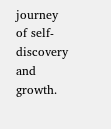journey of self-discovery and growth.